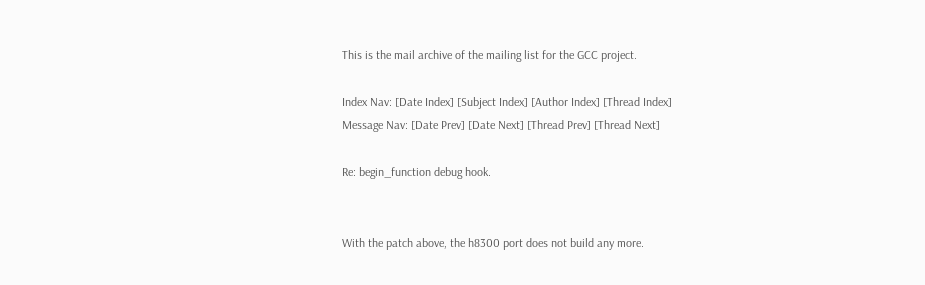This is the mail archive of the mailing list for the GCC project.

Index Nav: [Date Index] [Subject Index] [Author Index] [Thread Index]
Message Nav: [Date Prev] [Date Next] [Thread Prev] [Thread Next]

Re: begin_function debug hook.


With the patch above, the h8300 port does not build any more.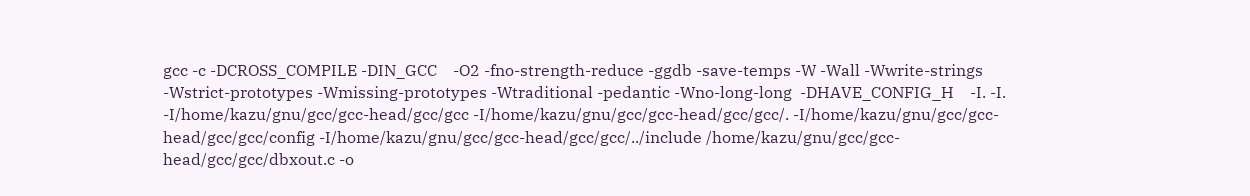gcc -c -DCROSS_COMPILE -DIN_GCC    -O2 -fno-strength-reduce -ggdb -save-temps -W -Wall -Wwrite-strings -Wstrict-prototypes -Wmissing-prototypes -Wtraditional -pedantic -Wno-long-long  -DHAVE_CONFIG_H    -I. -I. -I/home/kazu/gnu/gcc/gcc-head/gcc/gcc -I/home/kazu/gnu/gcc/gcc-head/gcc/gcc/. -I/home/kazu/gnu/gcc/gcc-head/gcc/gcc/config -I/home/kazu/gnu/gcc/gcc-head/gcc/gcc/../include /home/kazu/gnu/gcc/gcc-head/gcc/gcc/dbxout.c -o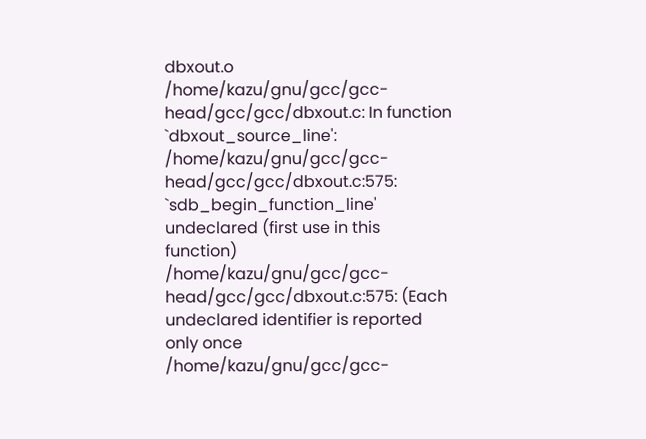dbxout.o
/home/kazu/gnu/gcc/gcc-head/gcc/gcc/dbxout.c: In function `dbxout_source_line':
/home/kazu/gnu/gcc/gcc-head/gcc/gcc/dbxout.c:575: `sdb_begin_function_line' undeclared (first use in this function)
/home/kazu/gnu/gcc/gcc-head/gcc/gcc/dbxout.c:575: (Each undeclared identifier is reported only once
/home/kazu/gnu/gcc/gcc-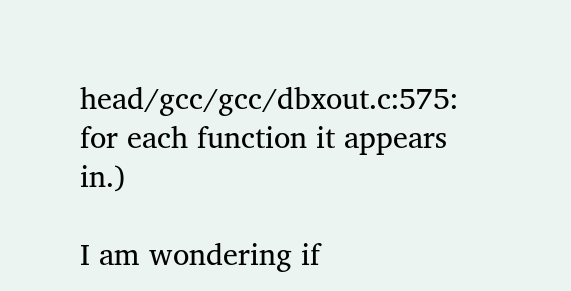head/gcc/gcc/dbxout.c:575: for each function it appears in.)

I am wondering if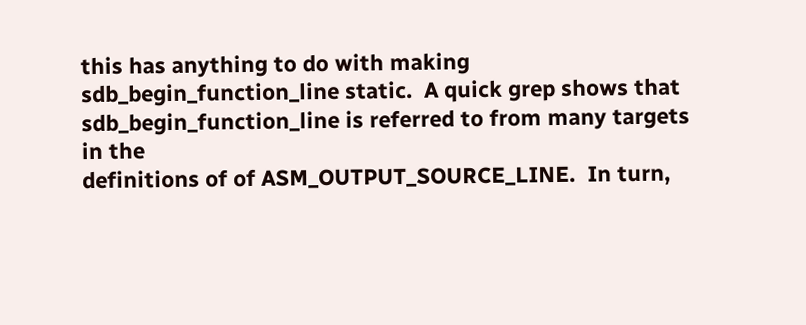this has anything to do with making
sdb_begin_function_line static.  A quick grep shows that
sdb_begin_function_line is referred to from many targets in the
definitions of of ASM_OUTPUT_SOURCE_LINE.  In turn,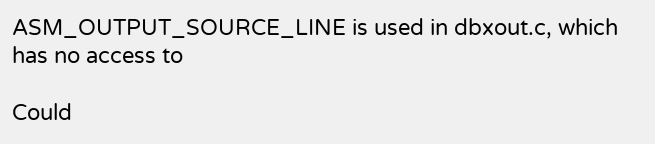ASM_OUTPUT_SOURCE_LINE is used in dbxout.c, which has no access to

Could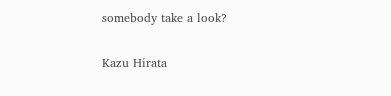somebody take a look?


Kazu Hirata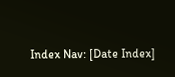Index Nav: [Date Index]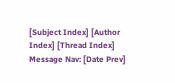[Subject Index] [Author Index] [Thread Index]
Message Nav: [Date Prev]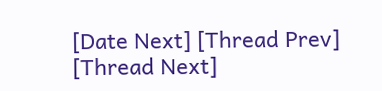[Date Next] [Thread Prev] [Thread Next]